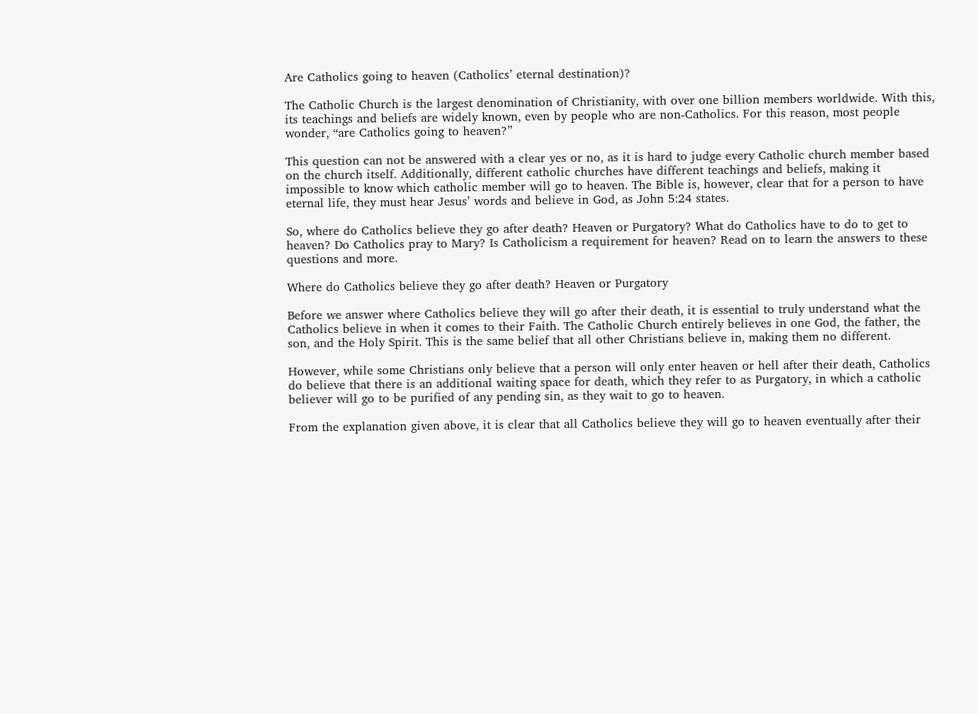Are Catholics going to heaven (Catholics’ eternal destination)?

The Catholic Church is the largest denomination of Christianity, with over one billion members worldwide. With this, its teachings and beliefs are widely known, even by people who are non-Catholics. For this reason, most people wonder, “are Catholics going to heaven?”

This question can not be answered with a clear yes or no, as it is hard to judge every Catholic church member based on the church itself. Additionally, different catholic churches have different teachings and beliefs, making it impossible to know which catholic member will go to heaven. The Bible is, however, clear that for a person to have eternal life, they must hear Jesus’ words and believe in God, as John 5:24 states.

So, where do Catholics believe they go after death? Heaven or Purgatory? What do Catholics have to do to get to heaven? Do Catholics pray to Mary? Is Catholicism a requirement for heaven? Read on to learn the answers to these questions and more.

Where do Catholics believe they go after death? Heaven or Purgatory

Before we answer where Catholics believe they will go after their death, it is essential to truly understand what the Catholics believe in when it comes to their Faith. The Catholic Church entirely believes in one God, the father, the son, and the Holy Spirit. This is the same belief that all other Christians believe in, making them no different.

However, while some Christians only believe that a person will only enter heaven or hell after their death, Catholics do believe that there is an additional waiting space for death, which they refer to as Purgatory, in which a catholic believer will go to be purified of any pending sin, as they wait to go to heaven.

From the explanation given above, it is clear that all Catholics believe they will go to heaven eventually after their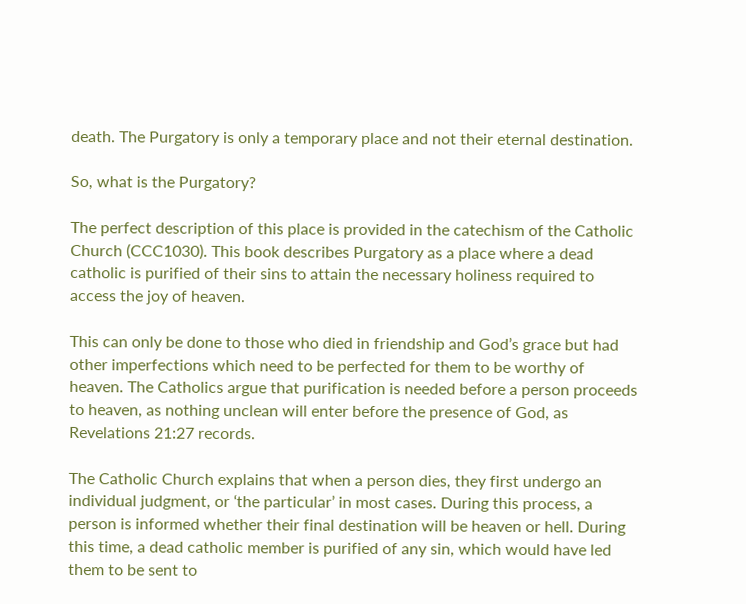death. The Purgatory is only a temporary place and not their eternal destination.

So, what is the Purgatory?

The perfect description of this place is provided in the catechism of the Catholic Church (CCC1030). This book describes Purgatory as a place where a dead catholic is purified of their sins to attain the necessary holiness required to access the joy of heaven.

This can only be done to those who died in friendship and God’s grace but had other imperfections which need to be perfected for them to be worthy of heaven. The Catholics argue that purification is needed before a person proceeds to heaven, as nothing unclean will enter before the presence of God, as Revelations 21:27 records.

The Catholic Church explains that when a person dies, they first undergo an individual judgment, or ‘the particular’ in most cases. During this process, a person is informed whether their final destination will be heaven or hell. During this time, a dead catholic member is purified of any sin, which would have led them to be sent to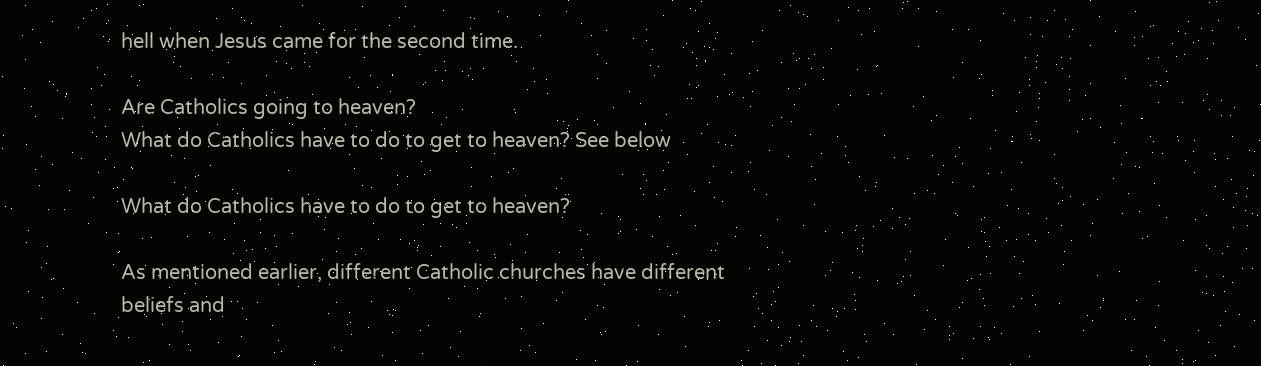hell when Jesus came for the second time.

Are Catholics going to heaven?
What do Catholics have to do to get to heaven? See below

What do Catholics have to do to get to heaven?

As mentioned earlier, different Catholic churches have different beliefs and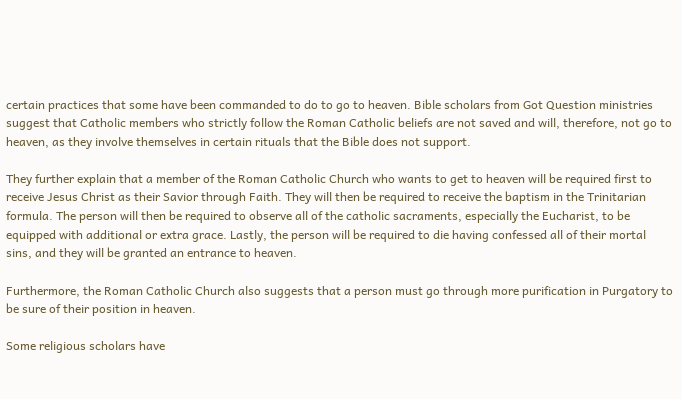certain practices that some have been commanded to do to go to heaven. Bible scholars from Got Question ministries suggest that Catholic members who strictly follow the Roman Catholic beliefs are not saved and will, therefore, not go to heaven, as they involve themselves in certain rituals that the Bible does not support.

They further explain that a member of the Roman Catholic Church who wants to get to heaven will be required first to receive Jesus Christ as their Savior through Faith. They will then be required to receive the baptism in the Trinitarian formula. The person will then be required to observe all of the catholic sacraments, especially the Eucharist, to be equipped with additional or extra grace. Lastly, the person will be required to die having confessed all of their mortal sins, and they will be granted an entrance to heaven.

Furthermore, the Roman Catholic Church also suggests that a person must go through more purification in Purgatory to be sure of their position in heaven.

Some religious scholars have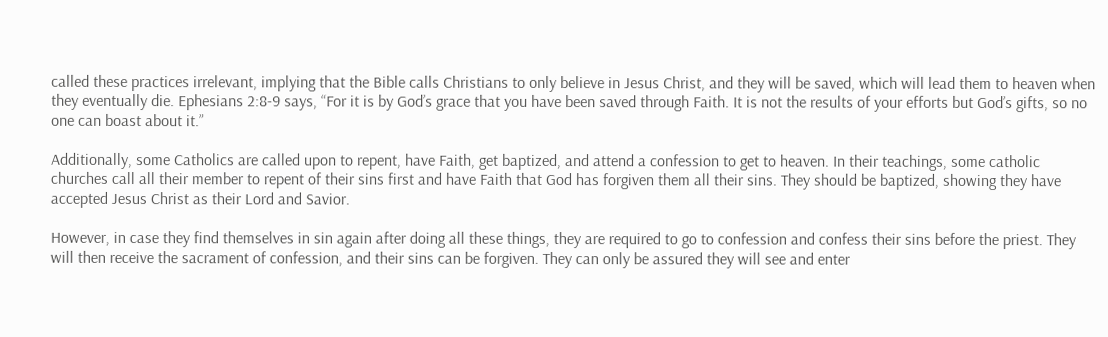called these practices irrelevant, implying that the Bible calls Christians to only believe in Jesus Christ, and they will be saved, which will lead them to heaven when they eventually die. Ephesians 2:8-9 says, “For it is by God’s grace that you have been saved through Faith. It is not the results of your efforts but God’s gifts, so no one can boast about it.”

Additionally, some Catholics are called upon to repent, have Faith, get baptized, and attend a confession to get to heaven. In their teachings, some catholic churches call all their member to repent of their sins first and have Faith that God has forgiven them all their sins. They should be baptized, showing they have accepted Jesus Christ as their Lord and Savior.

However, in case they find themselves in sin again after doing all these things, they are required to go to confession and confess their sins before the priest. They will then receive the sacrament of confession, and their sins can be forgiven. They can only be assured they will see and enter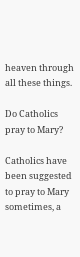heaven through all these things.

Do Catholics pray to Mary?

Catholics have been suggested to pray to Mary sometimes, a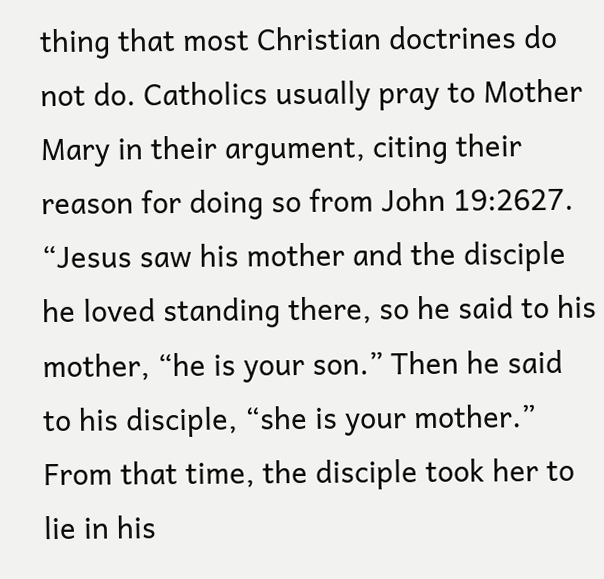thing that most Christian doctrines do not do. Catholics usually pray to Mother Mary in their argument, citing their reason for doing so from John 19:2627. “Jesus saw his mother and the disciple he loved standing there, so he said to his mother, “he is your son.” Then he said to his disciple, “she is your mother.” From that time, the disciple took her to lie in his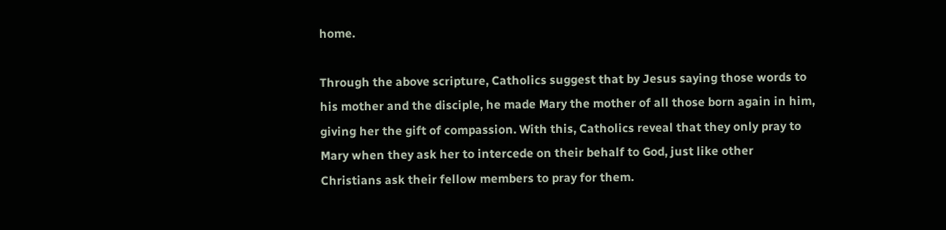home.

Through the above scripture, Catholics suggest that by Jesus saying those words to his mother and the disciple, he made Mary the mother of all those born again in him, giving her the gift of compassion. With this, Catholics reveal that they only pray to Mary when they ask her to intercede on their behalf to God, just like other Christians ask their fellow members to pray for them.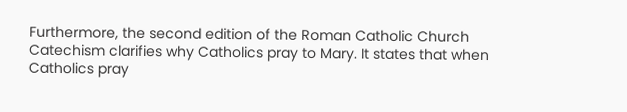Furthermore, the second edition of the Roman Catholic Church Catechism clarifies why Catholics pray to Mary. It states that when Catholics pray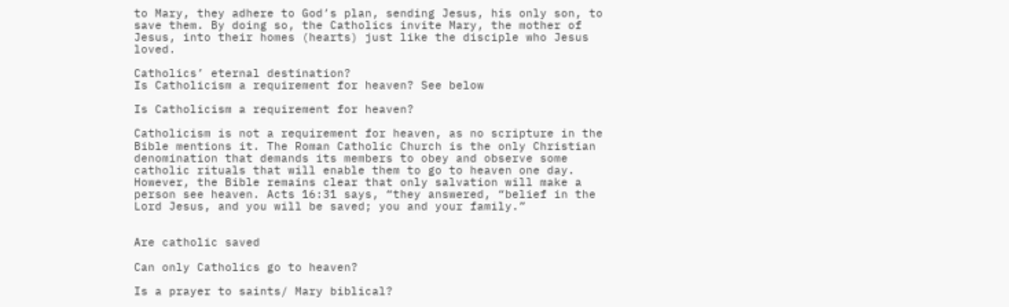to Mary, they adhere to God’s plan, sending Jesus, his only son, to save them. By doing so, the Catholics invite Mary, the mother of Jesus, into their homes (hearts) just like the disciple who Jesus loved.

Catholics’ eternal destination?
Is Catholicism a requirement for heaven? See below

Is Catholicism a requirement for heaven?

Catholicism is not a requirement for heaven, as no scripture in the Bible mentions it. The Roman Catholic Church is the only Christian denomination that demands its members to obey and observe some catholic rituals that will enable them to go to heaven one day. However, the Bible remains clear that only salvation will make a person see heaven. Acts 16:31 says, “they answered, “belief in the Lord Jesus, and you will be saved; you and your family.”


Are catholic saved

Can only Catholics go to heaven?

Is a prayer to saints/ Mary biblical?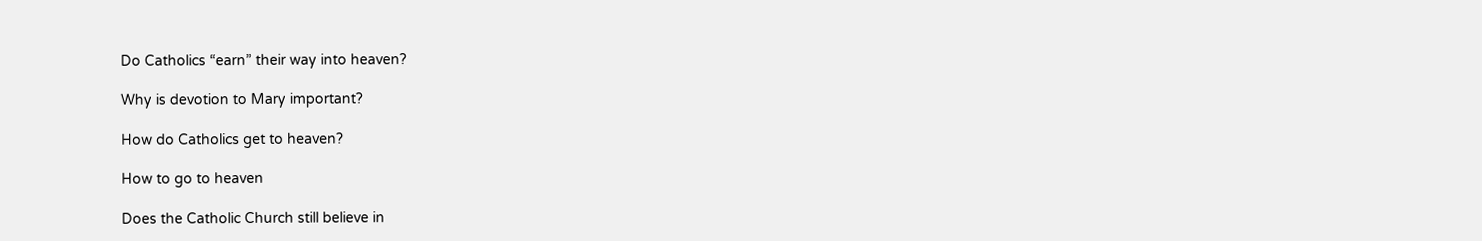Do Catholics “earn” their way into heaven?

Why is devotion to Mary important?

How do Catholics get to heaven?

How to go to heaven

Does the Catholic Church still believe in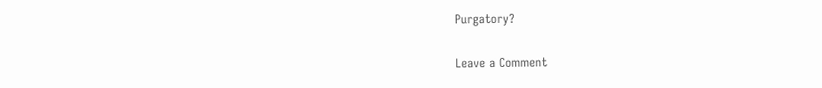Purgatory?

Leave a Comment